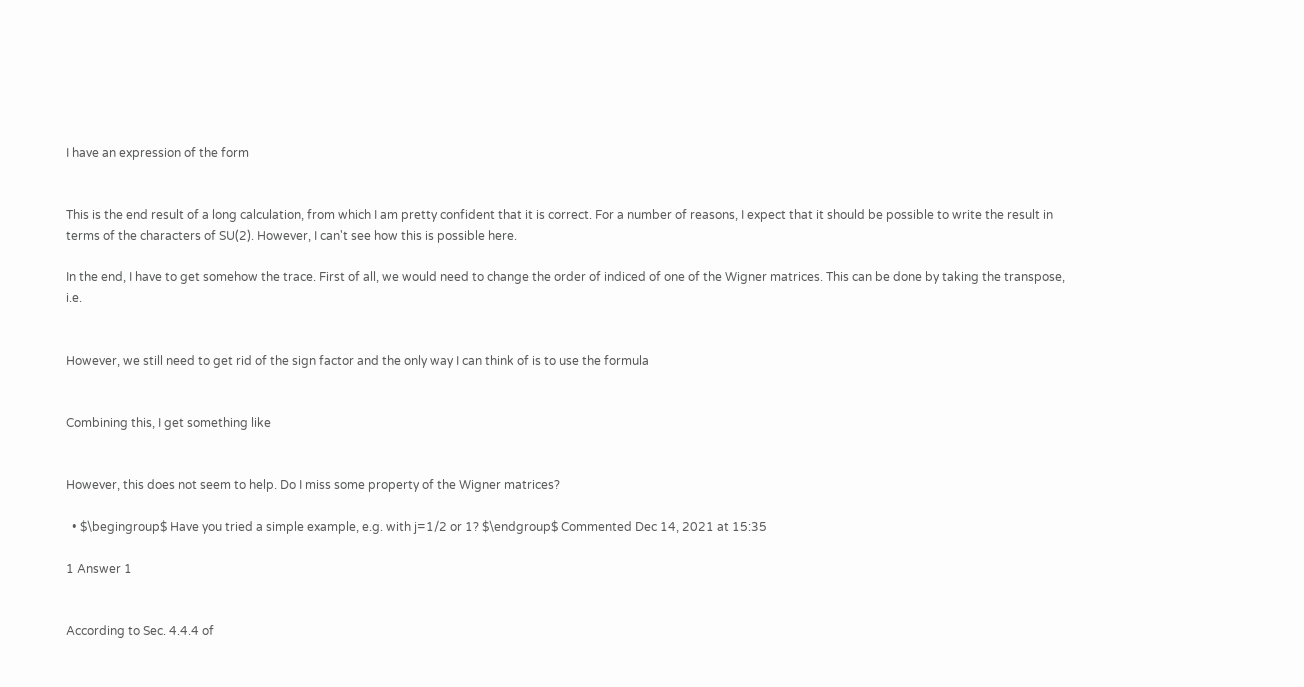I have an expression of the form


This is the end result of a long calculation, from which I am pretty confident that it is correct. For a number of reasons, I expect that it should be possible to write the result in terms of the characters of SU(2). However, I can't see how this is possible here.

In the end, I have to get somehow the trace. First of all, we would need to change the order of indiced of one of the Wigner matrices. This can be done by taking the transpose, i.e.


However, we still need to get rid of the sign factor and the only way I can think of is to use the formula


Combining this, I get something like


However, this does not seem to help. Do I miss some property of the Wigner matrices?

  • $\begingroup$ Have you tried a simple example, e.g. with j=1/2 or 1? $\endgroup$ Commented Dec 14, 2021 at 15:35

1 Answer 1


According to Sec. 4.4.4 of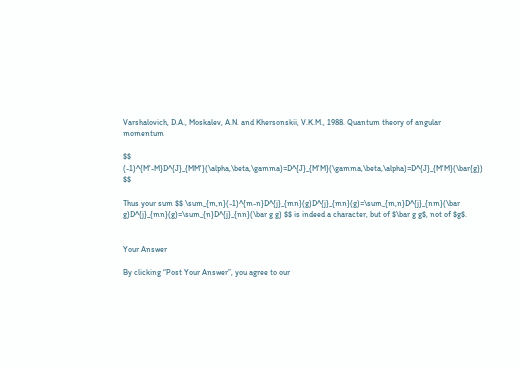Varshalovich, D.A., Moskalev, A.N. and Khersonskii, V.K.M., 1988. Quantum theory of angular momentum

$$ (-1)^{M'-M}D^{J}_{MM'}(\alpha,\beta,\gamma)=D^{J}_{M'M}(\gamma,\beta,\alpha)=D^{J}_{M'M}(\bar{g}) $$

Thus your sum $$ \sum_{m,n}(-1)^{m-n}D^{j}_{mn}(g)D^{j}_{mn}(g)=\sum_{m,n}D^{j}_{nm}(\bar g)D^{j}_{mn}(g)=\sum_{n}D^{j}_{nn}(\bar g g) $$ is indeed a character, but of $\bar g g$, not of $g$.


Your Answer

By clicking “Post Your Answer”, you agree to our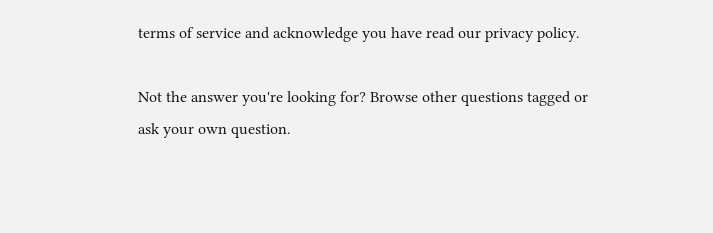terms of service and acknowledge you have read our privacy policy.

Not the answer you're looking for? Browse other questions tagged or ask your own question.